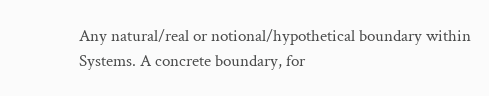Any natural/real or notional/hypothetical boundary within Systems. A concrete boundary, for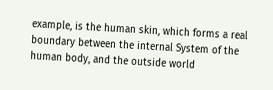example, is the human skin, which forms a real boundary between the internal System of the human body, and the outside world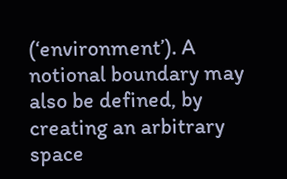(‘environment’). A notional boundary may also be defined, by creating an arbitrary space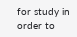for study in order to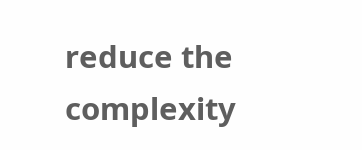reduce the complexity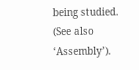being studied. (See also ‘Assembly’).